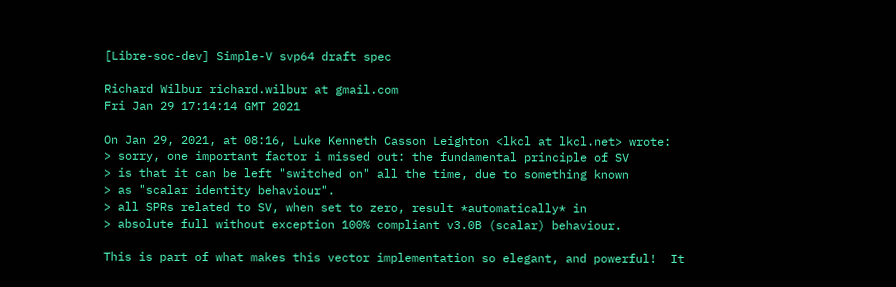[Libre-soc-dev] Simple-V svp64 draft spec

Richard Wilbur richard.wilbur at gmail.com
Fri Jan 29 17:14:14 GMT 2021

On Jan 29, 2021, at 08:16, Luke Kenneth Casson Leighton <lkcl at lkcl.net> wrote:
> sorry, one important factor i missed out: the fundamental principle of SV
> is that it can be left "switched on" all the time, due to something known
> as "scalar identity behaviour".
> all SPRs related to SV, when set to zero, result *automatically* in
> absolute full without exception 100% compliant v3.0B (scalar) behaviour.

This is part of what makes this vector implementation so elegant, and powerful!  It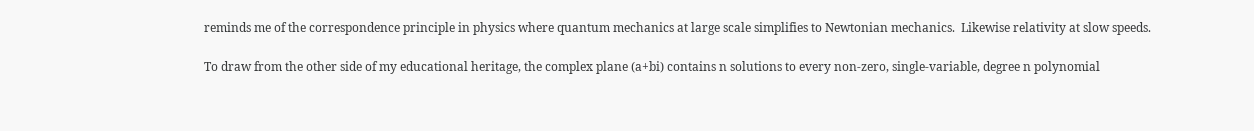reminds me of the correspondence principle in physics where quantum mechanics at large scale simplifies to Newtonian mechanics.  Likewise relativity at slow speeds.

To draw from the other side of my educational heritage, the complex plane (a+bi) contains n solutions to every non-zero, single-variable, degree n polynomial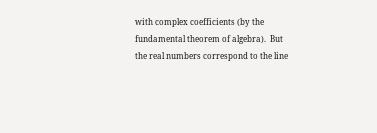with complex coefficients (by the fundamental theorem of algebra).  But the real numbers correspond to the line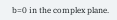b=0 in the complex plane.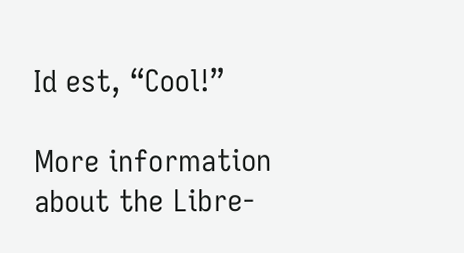Id est, “Cool!”

More information about the Libre-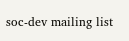soc-dev mailing list